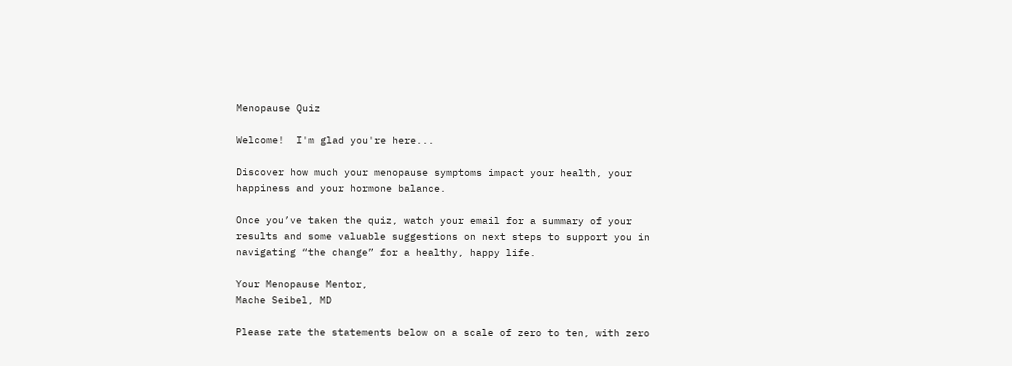Menopause Quiz

Welcome!  I'm glad you're here...

Discover how much your menopause symptoms impact your health, your happiness and your hormone balance.

Once you’ve taken the quiz, watch your email for a summary of your results and some valuable suggestions on next steps to support you in navigating “the change” for a healthy, happy life.

Your Menopause Mentor,
Mache Seibel, MD

Please rate the statements below on a scale of zero to ten, with zero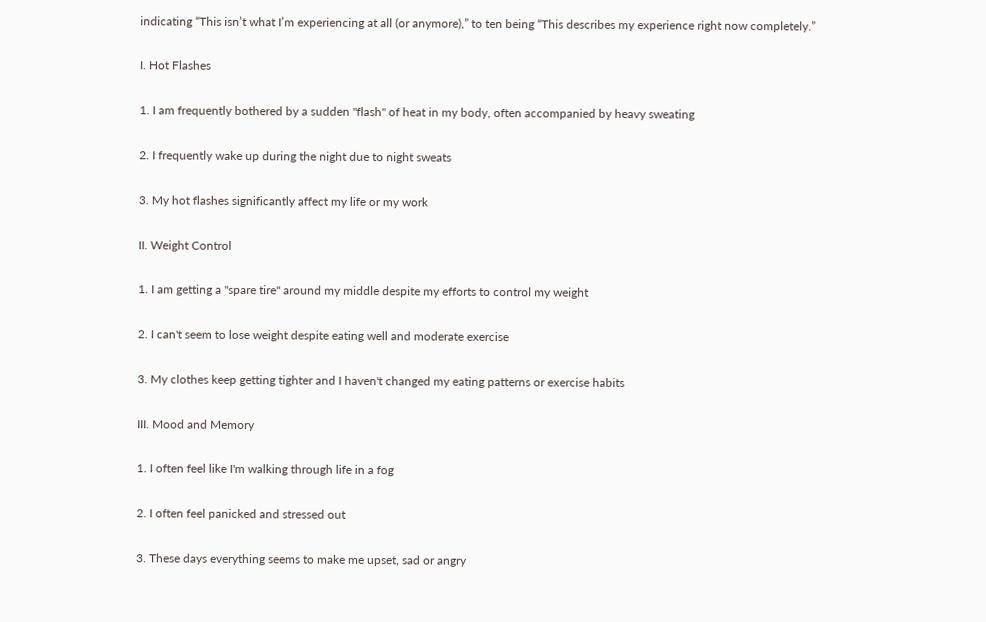indicating “This isn’t what I’m experiencing at all (or anymore),” to ten being “This describes my experience right now completely.”

I. Hot Flashes

1. I am frequently bothered by a sudden "flash" of heat in my body, often accompanied by heavy sweating

2. I frequently wake up during the night due to night sweats

3. My hot flashes significantly affect my life or my work

II. Weight Control

1. I am getting a "spare tire" around my middle despite my efforts to control my weight

2. I can't seem to lose weight despite eating well and moderate exercise

3. My clothes keep getting tighter and I haven't changed my eating patterns or exercise habits

III. Mood and Memory

1. I often feel like I'm walking through life in a fog

2. I often feel panicked and stressed out

3. These days everything seems to make me upset, sad or angry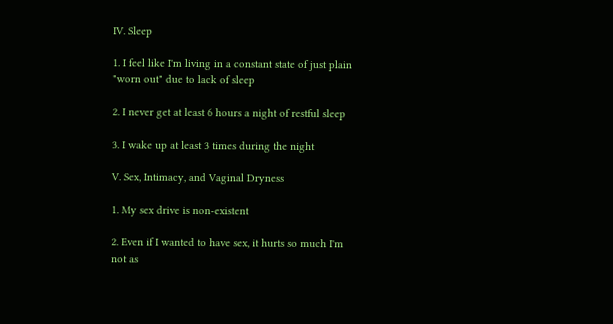IV. Sleep

1. I feel like I'm living in a constant state of just plain "worn out" due to lack of sleep

2. I never get at least 6 hours a night of restful sleep

3. I wake up at least 3 times during the night

V. Sex, Intimacy, and Vaginal Dryness

1. My sex drive is non-existent

2. Even if I wanted to have sex, it hurts so much I'm not as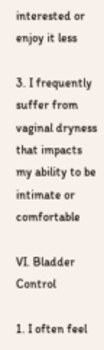interested or enjoy it less

3. I frequently suffer from vaginal dryness that impacts my ability to be intimate or comfortable

VI. Bladder Control

1. I often feel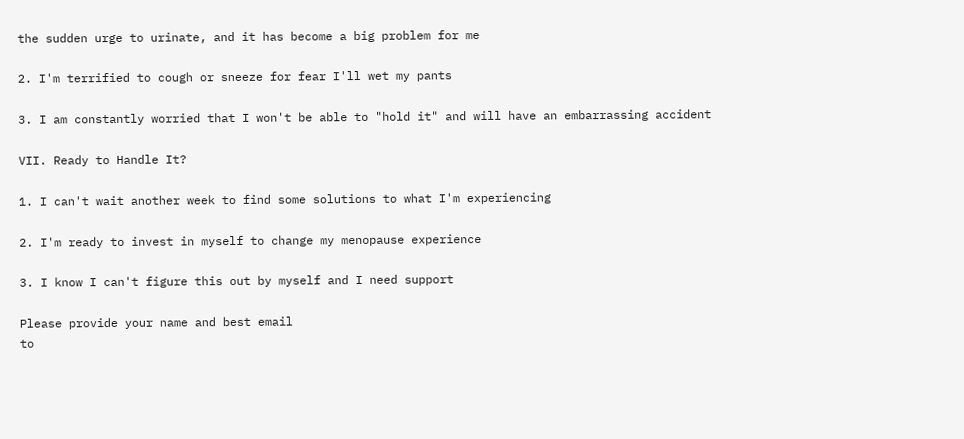the sudden urge to urinate, and it has become a big problem for me

2. I'm terrified to cough or sneeze for fear I'll wet my pants

3. I am constantly worried that I won't be able to "hold it" and will have an embarrassing accident

VII. Ready to Handle It?

1. I can't wait another week to find some solutions to what I'm experiencing

2. I'm ready to invest in myself to change my menopause experience

3. I know I can't figure this out by myself and I need support

Please provide your name and best email
to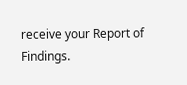receive your Report of Findings.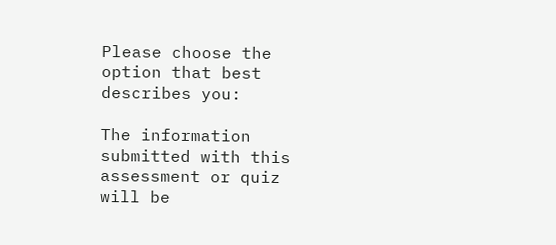Please choose the option that best describes you:

The information submitted with this assessment or quiz will be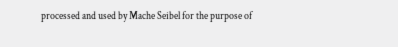processed and used by Mache Seibel for the purpose of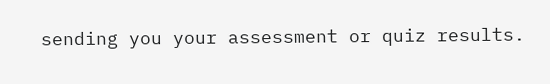sending you your assessment or quiz results.